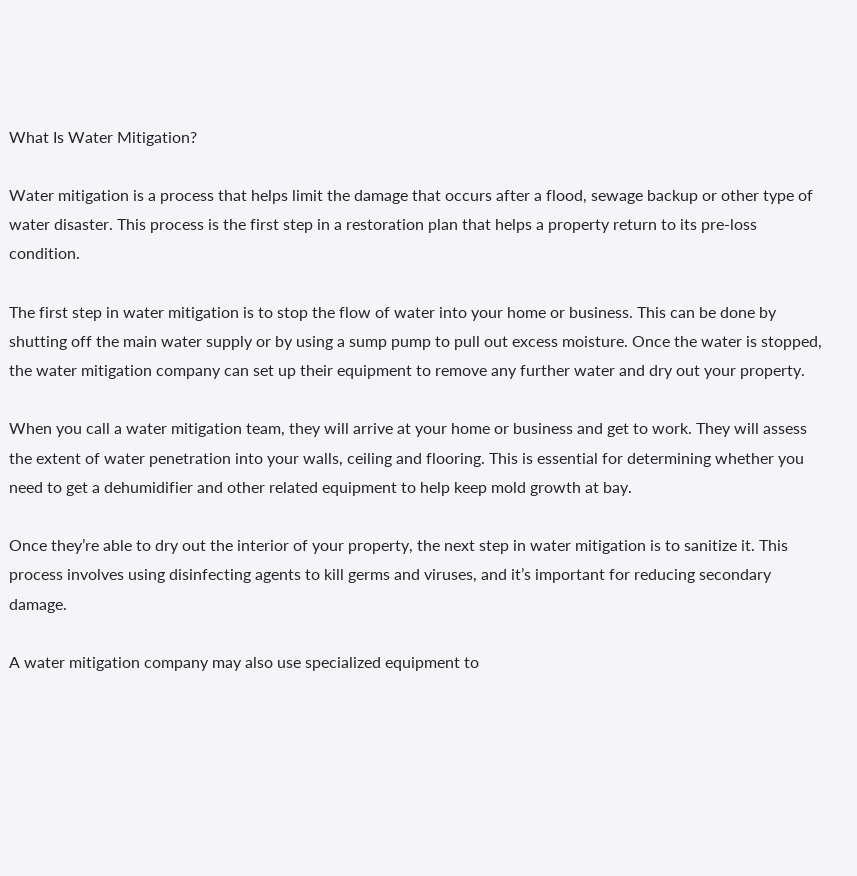What Is Water Mitigation?

Water mitigation is a process that helps limit the damage that occurs after a flood, sewage backup or other type of water disaster. This process is the first step in a restoration plan that helps a property return to its pre-loss condition.

The first step in water mitigation is to stop the flow of water into your home or business. This can be done by shutting off the main water supply or by using a sump pump to pull out excess moisture. Once the water is stopped, the water mitigation company can set up their equipment to remove any further water and dry out your property.

When you call a water mitigation team, they will arrive at your home or business and get to work. They will assess the extent of water penetration into your walls, ceiling and flooring. This is essential for determining whether you need to get a dehumidifier and other related equipment to help keep mold growth at bay.

Once they’re able to dry out the interior of your property, the next step in water mitigation is to sanitize it. This process involves using disinfecting agents to kill germs and viruses, and it’s important for reducing secondary damage.

A water mitigation company may also use specialized equipment to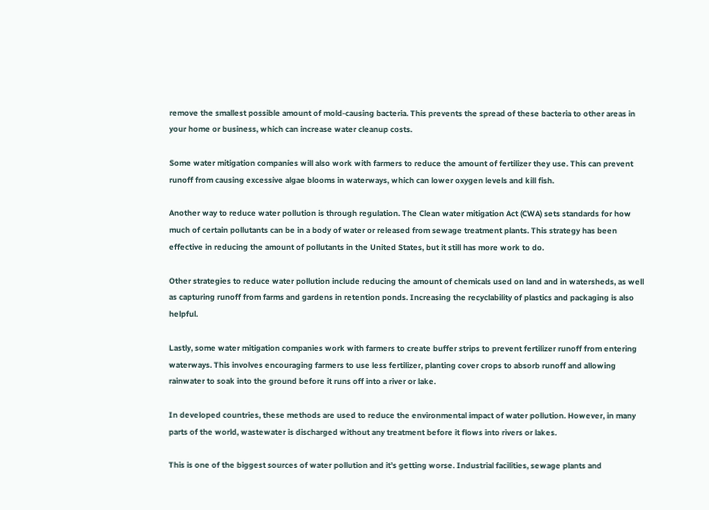remove the smallest possible amount of mold-causing bacteria. This prevents the spread of these bacteria to other areas in your home or business, which can increase water cleanup costs.

Some water mitigation companies will also work with farmers to reduce the amount of fertilizer they use. This can prevent runoff from causing excessive algae blooms in waterways, which can lower oxygen levels and kill fish.

Another way to reduce water pollution is through regulation. The Clean water mitigation Act (CWA) sets standards for how much of certain pollutants can be in a body of water or released from sewage treatment plants. This strategy has been effective in reducing the amount of pollutants in the United States, but it still has more work to do.

Other strategies to reduce water pollution include reducing the amount of chemicals used on land and in watersheds, as well as capturing runoff from farms and gardens in retention ponds. Increasing the recyclability of plastics and packaging is also helpful.

Lastly, some water mitigation companies work with farmers to create buffer strips to prevent fertilizer runoff from entering waterways. This involves encouraging farmers to use less fertilizer, planting cover crops to absorb runoff and allowing rainwater to soak into the ground before it runs off into a river or lake.

In developed countries, these methods are used to reduce the environmental impact of water pollution. However, in many parts of the world, wastewater is discharged without any treatment before it flows into rivers or lakes.

This is one of the biggest sources of water pollution and it’s getting worse. Industrial facilities, sewage plants and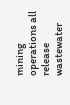mining operations all release wastewater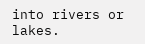into rivers or lakes.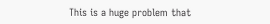This is a huge problem that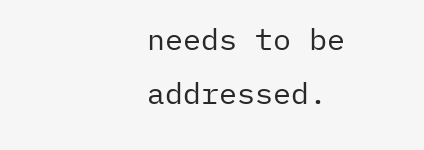needs to be addressed.